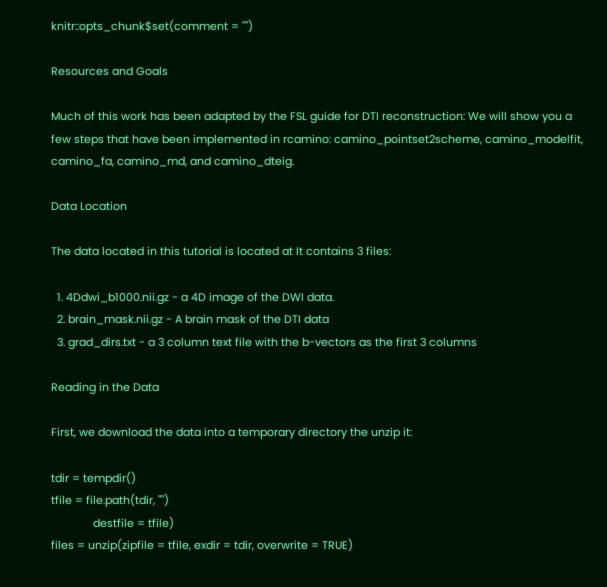knitr::opts_chunk$set(comment = "")

Resources and Goals

Much of this work has been adapted by the FSL guide for DTI reconstruction: We will show you a few steps that have been implemented in rcamino: camino_pointset2scheme, camino_modelfit, camino_fa, camino_md, and camino_dteig.

Data Location

The data located in this tutorial is located at It contains 3 files:

  1. 4Ddwi_b1000.nii.gz - a 4D image of the DWI data.
  2. brain_mask.nii.gz - A brain mask of the DTI data
  3. grad_dirs.txt - a 3 column text file with the b-vectors as the first 3 columns

Reading in the Data

First, we download the data into a temporary directory the unzip it:

tdir = tempdir()
tfile = file.path(tdir, "")
              destfile = tfile)
files = unzip(zipfile = tfile, exdir = tdir, overwrite = TRUE)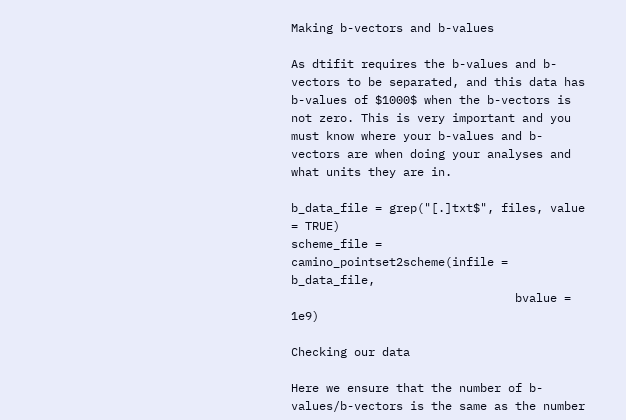Making b-vectors and b-values

As dtifit requires the b-values and b-vectors to be separated, and this data has b-values of $1000$ when the b-vectors is not zero. This is very important and you must know where your b-values and b-vectors are when doing your analyses and what units they are in.

b_data_file = grep("[.]txt$", files, value = TRUE)
scheme_file = camino_pointset2scheme(infile = b_data_file,
                                bvalue = 1e9)

Checking our data

Here we ensure that the number of b-values/b-vectors is the same as the number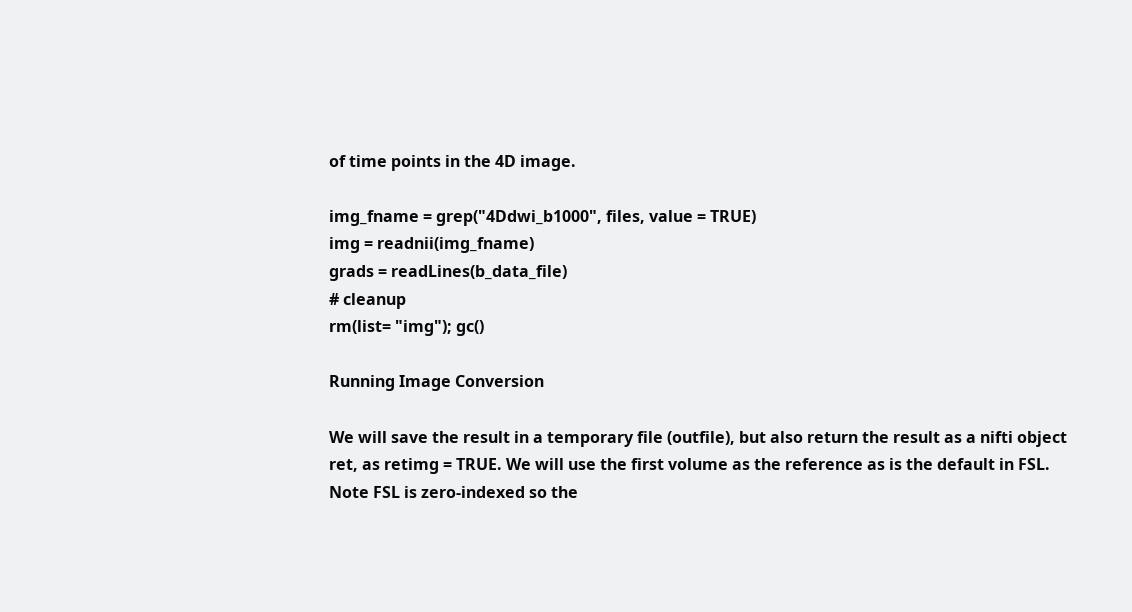of time points in the 4D image.

img_fname = grep("4Ddwi_b1000", files, value = TRUE)
img = readnii(img_fname)
grads = readLines(b_data_file)
# cleanup
rm(list= "img"); gc()

Running Image Conversion

We will save the result in a temporary file (outfile), but also return the result as a nifti object ret, as retimg = TRUE. We will use the first volume as the reference as is the default in FSL. Note FSL is zero-indexed so the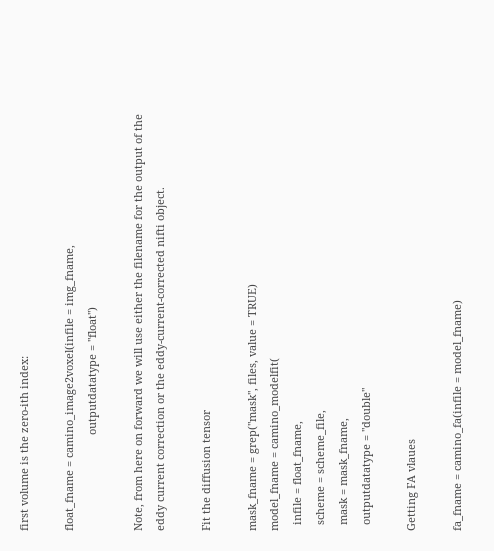first volume is the zero-ith index:

float_fname = camino_image2voxel(infile = img_fname,
                                outputdatatype = "float")

Note, from here on forward we will use either the filename for the output of the eddy current correction or the eddy-current-corrected nifti object.

Fit the diffusion tensor

mask_fname = grep("mask", files, value = TRUE)
model_fname = camino_modelfit(
  infile = float_fname,
  scheme = scheme_file,
  mask = mask_fname,
  outputdatatype = "double"

Getting FA vlaues

fa_fname = camino_fa(infile = model_fname)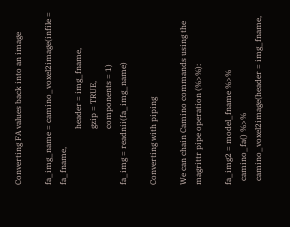Converting FA values back into an image

fa_img_name = camino_voxel2image(infile = fa_fname,
                            header = img_fname,
                            gzip = TRUE,
                            components = 1)
fa_img = readnii(fa_img_name)

Converting with piping

We can chain Camino commands using the magrittr pipe operation (%>%):

fa_img2 = model_fname %>%
  camino_fa() %>%
  camino_voxel2image(header = img_fname,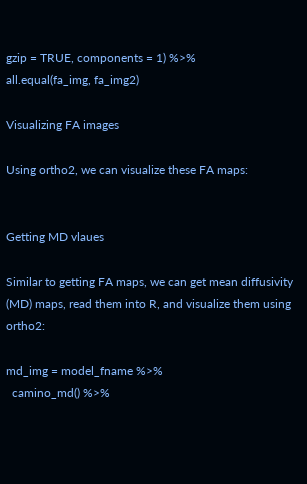gzip = TRUE, components = 1) %>%
all.equal(fa_img, fa_img2)

Visualizing FA images

Using ortho2, we can visualize these FA maps:


Getting MD vlaues

Similar to getting FA maps, we can get mean diffusivity (MD) maps, read them into R, and visualize them using ortho2:

md_img = model_fname %>%
  camino_md() %>%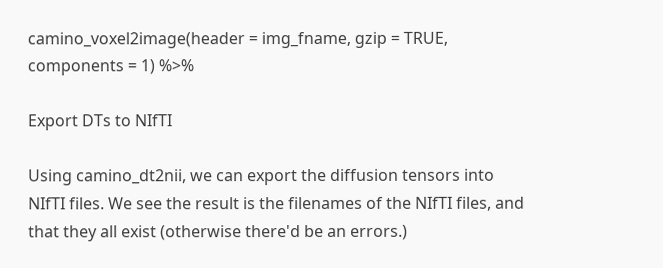camino_voxel2image(header = img_fname, gzip = TRUE, components = 1) %>%

Export DTs to NIfTI

Using camino_dt2nii, we can export the diffusion tensors into NIfTI files. We see the result is the filenames of the NIfTI files, and that they all exist (otherwise there'd be an errors.)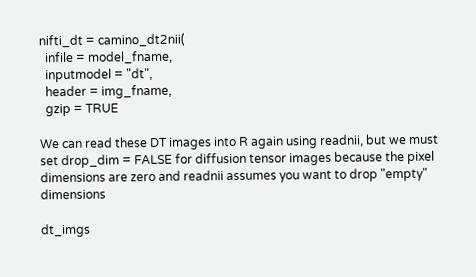nifti_dt = camino_dt2nii(
  infile = model_fname,
  inputmodel = "dt",
  header = img_fname,
  gzip = TRUE

We can read these DT images into R again using readnii, but we must set drop_dim = FALSE for diffusion tensor images because the pixel dimensions are zero and readnii assumes you want to drop "empty" dimensions

dt_imgs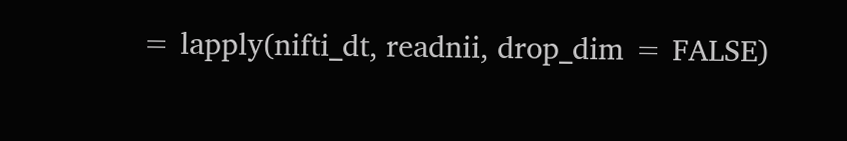= lapply(nifti_dt, readnii, drop_dim = FALSE)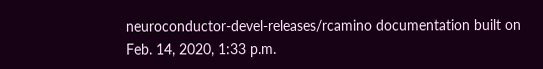neuroconductor-devel-releases/rcamino documentation built on Feb. 14, 2020, 1:33 p.m.